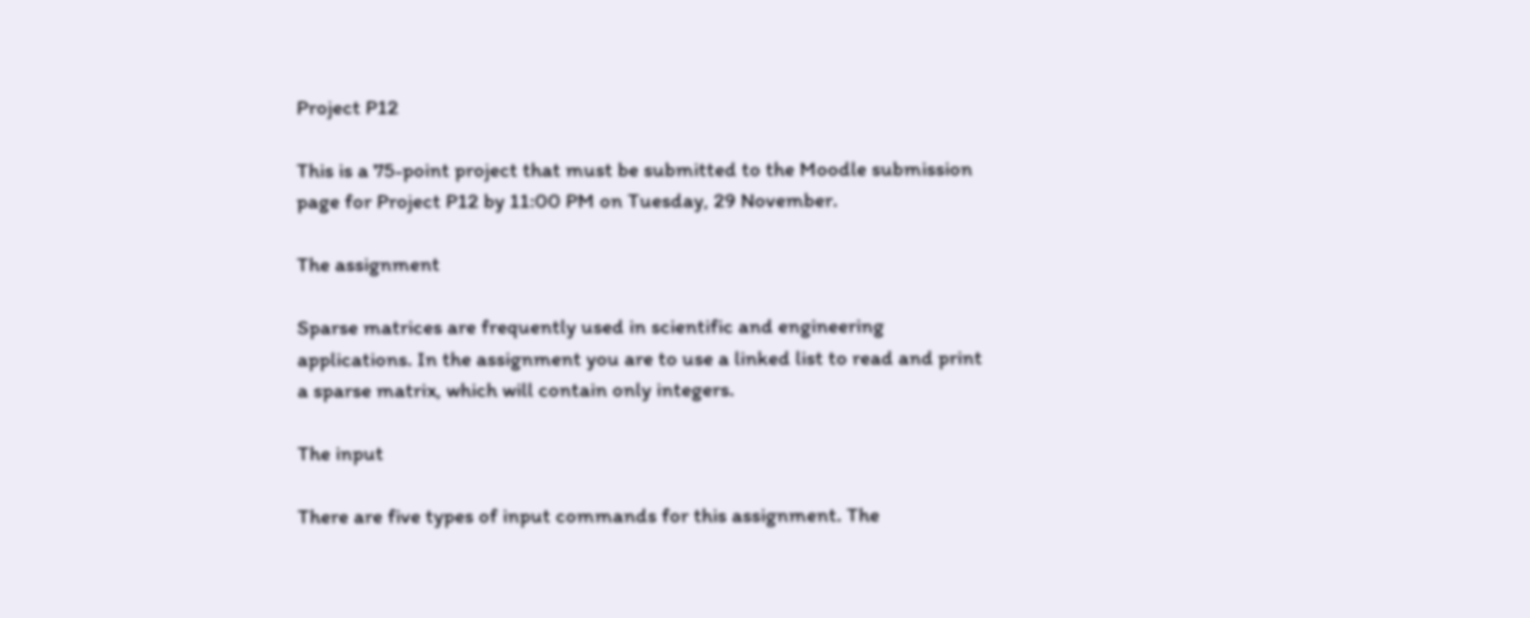Project P12

This is a 75-point project that must be submitted to the Moodle submission page for Project P12 by 11:00 PM on Tuesday, 29 November.

The assignment

Sparse matrices are frequently used in scientific and engineering applications. In the assignment you are to use a linked list to read and print a sparse matrix, which will contain only integers.

The input

There are five types of input commands for this assignment. The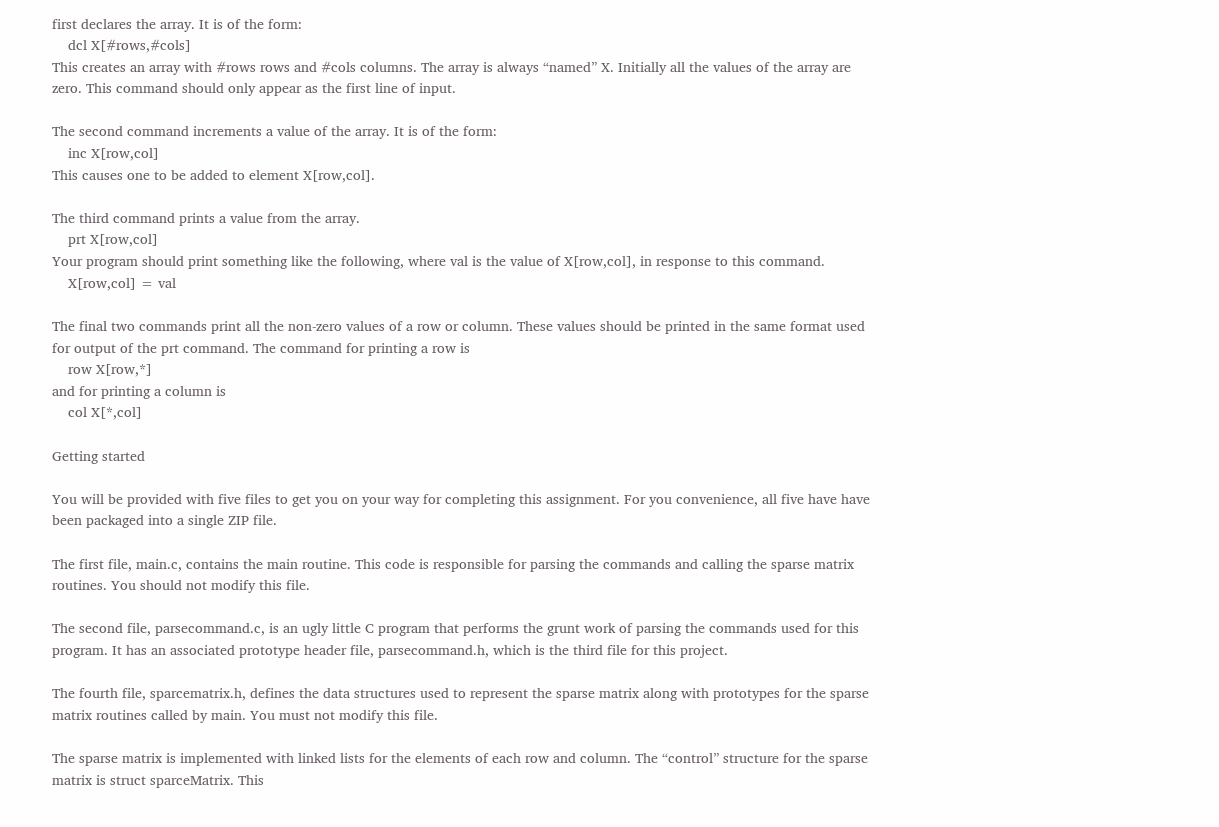first declares the array. It is of the form:
    dcl X[#rows,#cols]
This creates an array with #rows rows and #cols columns. The array is always “named” X. Initially all the values of the array are zero. This command should only appear as the first line of input.

The second command increments a value of the array. It is of the form:
    inc X[row,col]
This causes one to be added to element X[row,col].

The third command prints a value from the array.
    prt X[row,col]
Your program should print something like the following, where val is the value of X[row,col], in response to this command.
    X[row,col] = val

The final two commands print all the non-zero values of a row or column. These values should be printed in the same format used for output of the prt command. The command for printing a row is
    row X[row,*]
and for printing a column is
    col X[*,col]

Getting started

You will be provided with five files to get you on your way for completing this assignment. For you convenience, all five have have been packaged into a single ZIP file.

The first file, main.c, contains the main routine. This code is responsible for parsing the commands and calling the sparse matrix routines. You should not modify this file.

The second file, parsecommand.c, is an ugly little C program that performs the grunt work of parsing the commands used for this program. It has an associated prototype header file, parsecommand.h, which is the third file for this project.

The fourth file, sparcematrix.h, defines the data structures used to represent the sparse matrix along with prototypes for the sparse matrix routines called by main. You must not modify this file.

The sparse matrix is implemented with linked lists for the elements of each row and column. The “control” structure for the sparse matrix is struct sparceMatrix. This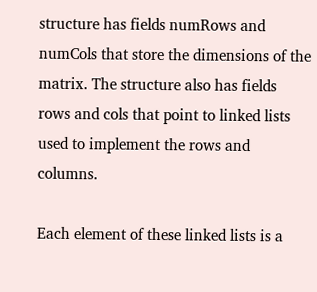structure has fields numRows and numCols that store the dimensions of the matrix. The structure also has fields rows and cols that point to linked lists used to implement the rows and columns.

Each element of these linked lists is a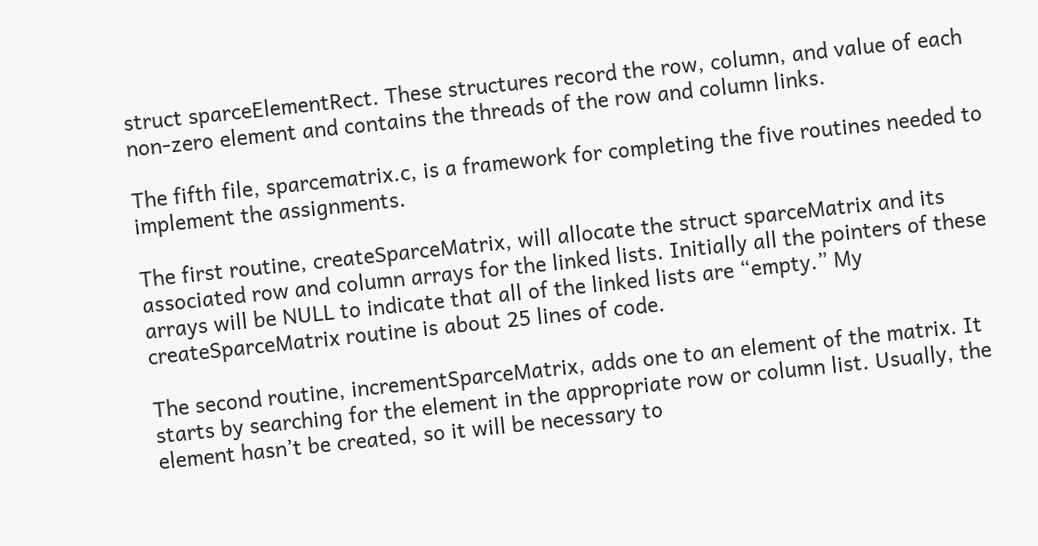struct sparceElementRect. These structures record the row, column, and value of each non-zero element and contains the threads of the row and column links.

The fifth file, sparcematrix.c, is a framework for completing the five routines needed to implement the assignments.

The first routine, createSparceMatrix, will allocate the struct sparceMatrix and its associated row and column arrays for the linked lists. Initially all the pointers of these arrays will be NULL to indicate that all of the linked lists are “empty.” My createSparceMatrix routine is about 25 lines of code.

The second routine, incrementSparceMatrix, adds one to an element of the matrix. It starts by searching for the element in the appropriate row or column list. Usually, the element hasn’t be created, so it will be necessary to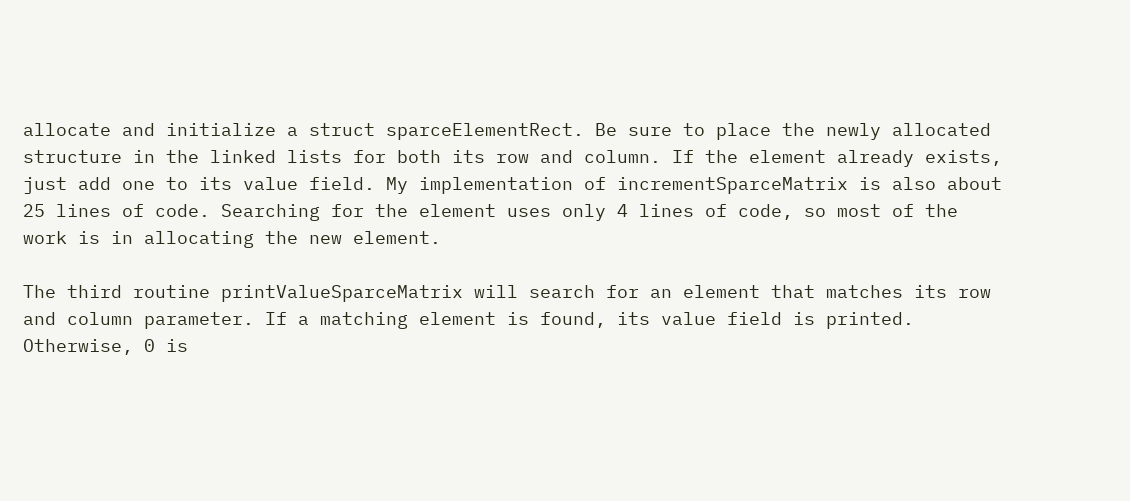allocate and initialize a struct sparceElementRect. Be sure to place the newly allocated structure in the linked lists for both its row and column. If the element already exists, just add one to its value field. My implementation of incrementSparceMatrix is also about 25 lines of code. Searching for the element uses only 4 lines of code, so most of the work is in allocating the new element.

The third routine printValueSparceMatrix will search for an element that matches its row and column parameter. If a matching element is found, its value field is printed. Otherwise, 0 is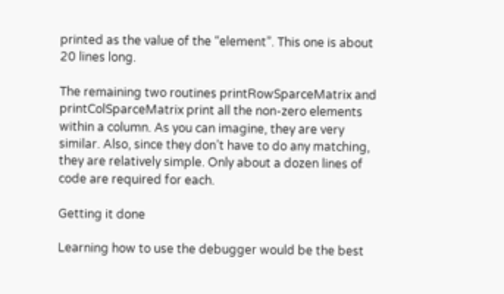printed as the value of the “element”. This one is about 20 lines long.

The remaining two routines printRowSparceMatrix and printColSparceMatrix print all the non-zero elements within a column. As you can imagine, they are very similar. Also, since they don’t have to do any matching, they are relatively simple. Only about a dozen lines of code are required for each.

Getting it done

Learning how to use the debugger would be the best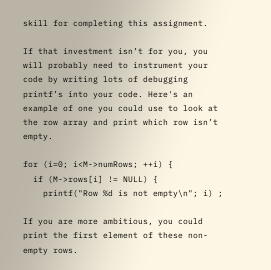skill for completing this assignment.

If that investment isn’t for you, you will probably need to instrument your code by writing lots of debugging printf’s into your code. Here's an example of one you could use to look at the row array and print which row isn’t empty.

for (i=0; i<M->numRows; ++i) {
  if (M->rows[i] != NULL) {
    printf("Row %d is not empty\n"; i) ;

If you are more ambitious, you could print the first element of these non-empty rows.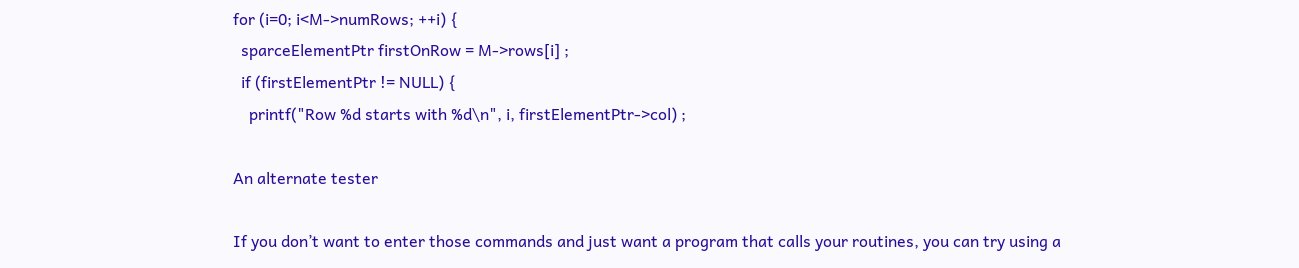for (i=0; i<M->numRows; ++i) {
  sparceElementPtr firstOnRow = M->rows[i] ;
  if (firstElementPtr != NULL) {
    printf("Row %d starts with %d\n", i, firstElementPtr->col) ;

An alternate tester

If you don’t want to enter those commands and just want a program that calls your routines, you can try using a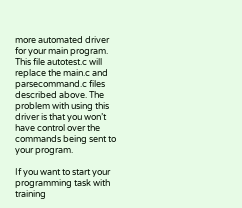more automated driver for your main program. This file autotest.c will replace the main.c and parsecommand.c files described above. The problem with using this driver is that you won’t have control over the commands being sent to your program.

If you want to start your programming task with training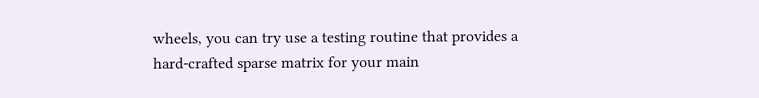wheels, you can try use a testing routine that provides a hard-crafted sparse matrix for your main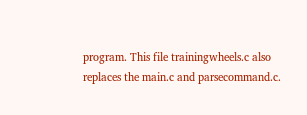program. This file trainingwheels.c also replaces the main.c and parsecommand.c.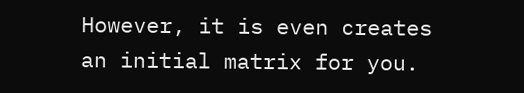However, it is even creates an initial matrix for you.